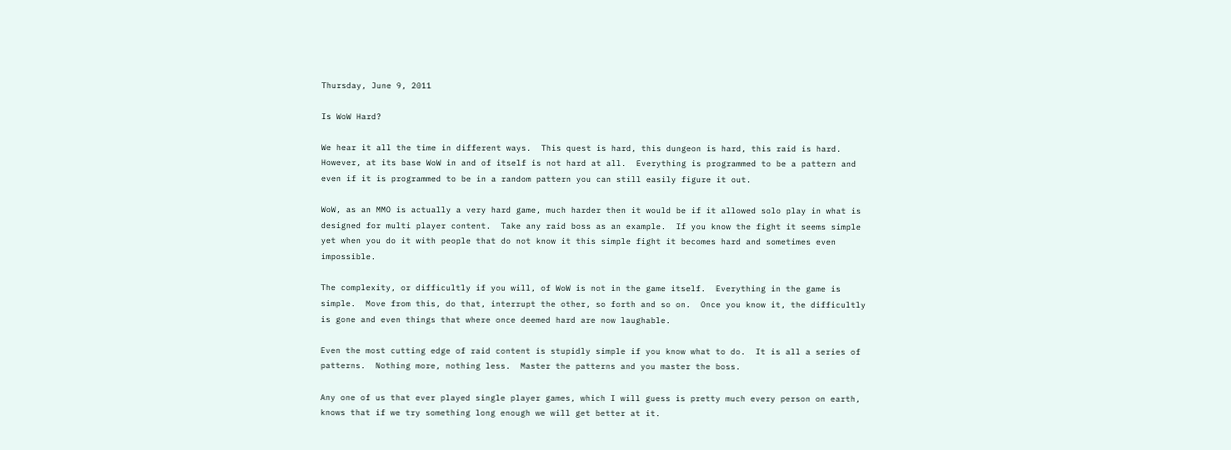Thursday, June 9, 2011

Is WoW Hard?

We hear it all the time in different ways.  This quest is hard, this dungeon is hard, this raid is hard.  However, at its base WoW in and of itself is not hard at all.  Everything is programmed to be a pattern and even if it is programmed to be in a random pattern you can still easily figure it out.

WoW, as an MMO is actually a very hard game, much harder then it would be if it allowed solo play in what is designed for multi player content.  Take any raid boss as an example.  If you know the fight it seems simple yet when you do it with people that do not know it this simple fight it becomes hard and sometimes even impossible.

The complexity, or difficultly if you will, of WoW is not in the game itself.  Everything in the game is simple.  Move from this, do that, interrupt the other, so forth and so on.  Once you know it, the difficultly is gone and even things that where once deemed hard are now laughable.

Even the most cutting edge of raid content is stupidly simple if you know what to do.  It is all a series of patterns.  Nothing more, nothing less.  Master the patterns and you master the boss.

Any one of us that ever played single player games, which I will guess is pretty much every person on earth, knows that if we try something long enough we will get better at it.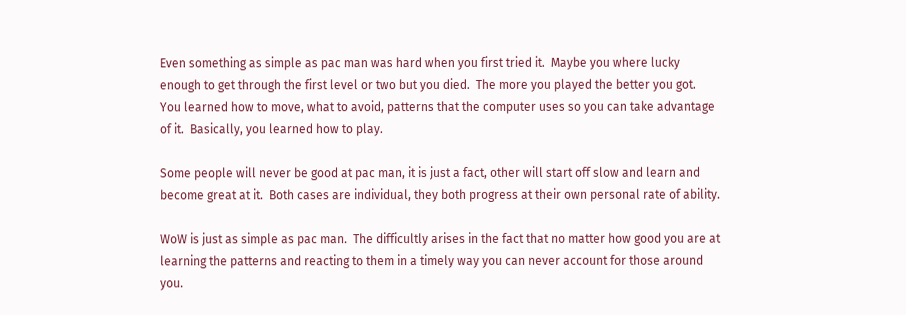Even something as simple as pac man was hard when you first tried it.  Maybe you where lucky enough to get through the first level or two but you died.  The more you played the better you got.  You learned how to move, what to avoid, patterns that the computer uses so you can take advantage of it.  Basically, you learned how to play.

Some people will never be good at pac man, it is just a fact, other will start off slow and learn and become great at it.  Both cases are individual, they both progress at their own personal rate of ability.

WoW is just as simple as pac man.  The difficultly arises in the fact that no matter how good you are at learning the patterns and reacting to them in a timely way you can never account for those around you.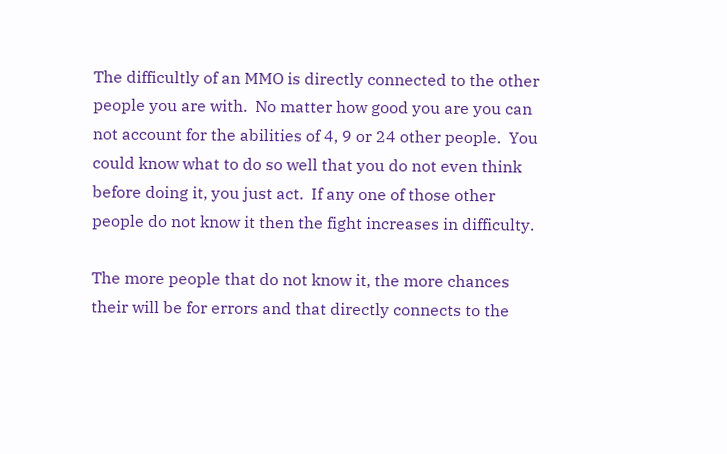The difficultly of an MMO is directly connected to the other people you are with.  No matter how good you are you can not account for the abilities of 4, 9 or 24 other people.  You could know what to do so well that you do not even think before doing it, you just act.  If any one of those other people do not know it then the fight increases in difficulty.

The more people that do not know it, the more chances their will be for errors and that directly connects to the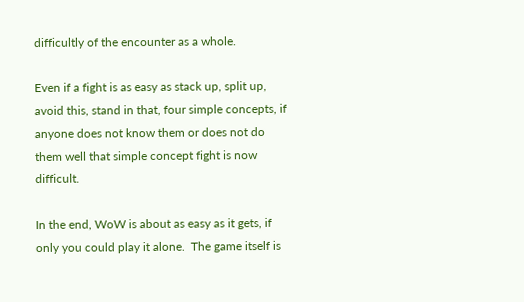difficultly of the encounter as a whole.

Even if a fight is as easy as stack up, split up, avoid this, stand in that, four simple concepts, if anyone does not know them or does not do them well that simple concept fight is now difficult.

In the end, WoW is about as easy as it gets, if only you could play it alone.  The game itself is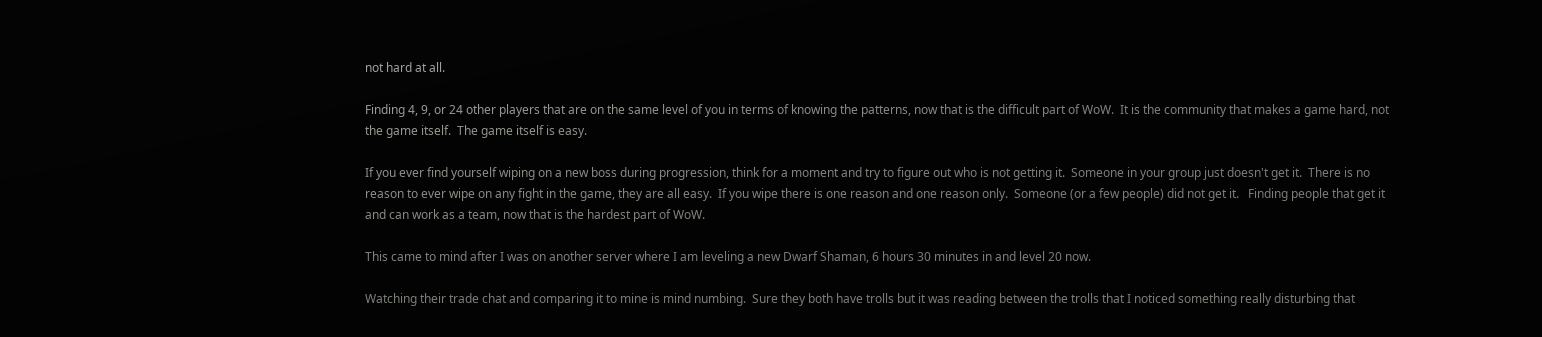not hard at all.

Finding 4, 9, or 24 other players that are on the same level of you in terms of knowing the patterns, now that is the difficult part of WoW.  It is the community that makes a game hard, not the game itself.  The game itself is easy.

If you ever find yourself wiping on a new boss during progression, think for a moment and try to figure out who is not getting it.  Someone in your group just doesn't get it.  There is no reason to ever wipe on any fight in the game, they are all easy.  If you wipe there is one reason and one reason only.  Someone (or a few people) did not get it.   Finding people that get it and can work as a team, now that is the hardest part of WoW.

This came to mind after I was on another server where I am leveling a new Dwarf Shaman, 6 hours 30 minutes in and level 20 now.

Watching their trade chat and comparing it to mine is mind numbing.  Sure they both have trolls but it was reading between the trolls that I noticed something really disturbing that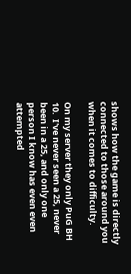shows how the game is directly connected to those around you when it comes to difficulty.

On my server they only PuG BH 10.  I've never seen a 25, never been in a 25, and only one person I know has even even attempted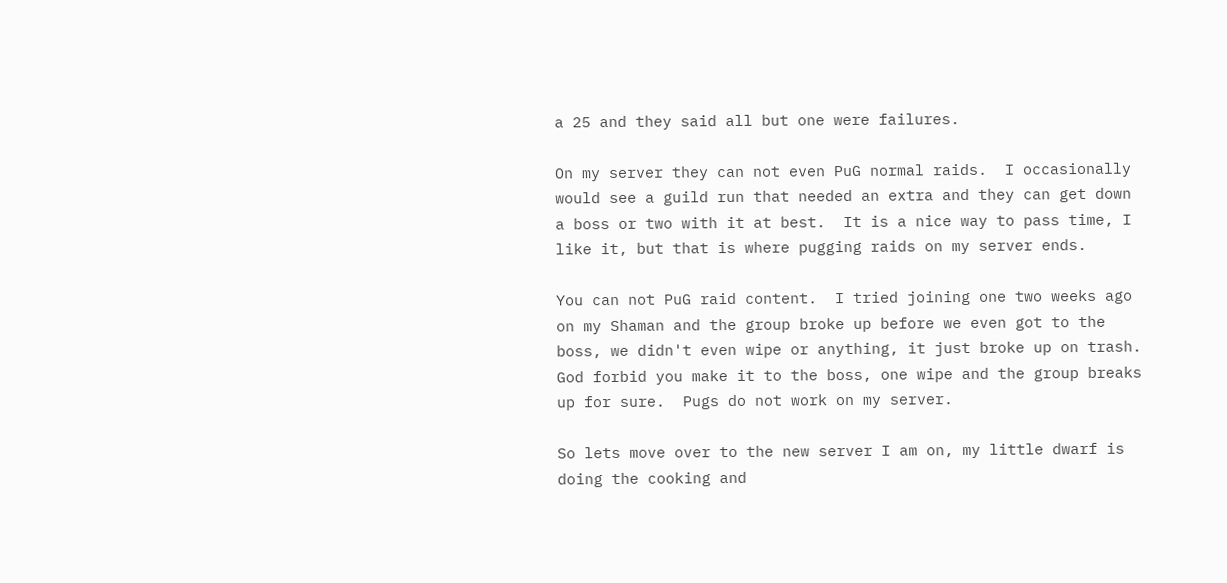a 25 and they said all but one were failures.

On my server they can not even PuG normal raids.  I occasionally would see a guild run that needed an extra and they can get down a boss or two with it at best.  It is a nice way to pass time, I like it, but that is where pugging raids on my server ends.

You can not PuG raid content.  I tried joining one two weeks ago on my Shaman and the group broke up before we even got to the boss, we didn't even wipe or anything, it just broke up on trash.  God forbid you make it to the boss, one wipe and the group breaks up for sure.  Pugs do not work on my server.

So lets move over to the new server I am on, my little dwarf is doing the cooking and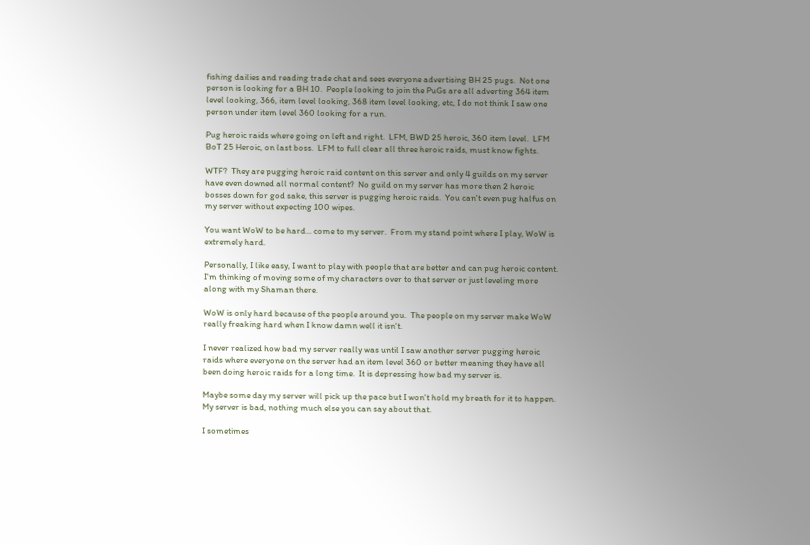fishing dailies and reading trade chat and sees everyone advertising BH 25 pugs.  Not one person is looking for a BH 10.  People looking to join the PuGs are all adverting 364 item level looking, 366, item level looking, 368 item level looking, etc, I do not think I saw one person under item level 360 looking for a run.

Pug heroic raids where going on left and right.  LFM, BWD 25 heroic, 360 item level.  LFM BoT 25 Heroic, on last boss.  LFM to full clear all three heroic raids, must know fights.

WTF?  They are pugging heroic raid content on this server and only 4 guilds on my server have even downed all normal content?  No guild on my server has more then 2 heroic bosses down for god sake, this server is pugging heroic raids.  You can't even pug halfus on my server without expecting 100 wipes.

You want WoW to be hard... come to my server.  From my stand point where I play, WoW is extremely hard.

Personally, I like easy, I want to play with people that are better and can pug heroic content.  I'm thinking of moving some of my characters over to that server or just leveling more along with my Shaman there.

WoW is only hard because of the people around you.  The people on my server make WoW really freaking hard when I know damn well it isn't.

I never realized how bad my server really was until I saw another server pugging heroic raids where everyone on the server had an item level 360 or better meaning they have all been doing heroic raids for a long time.  It is depressing how bad my server is.

Maybe some day my server will pick up the pace but I won't hold my breath for it to happen.  My server is bad, nothing much else you can say about that.

I sometimes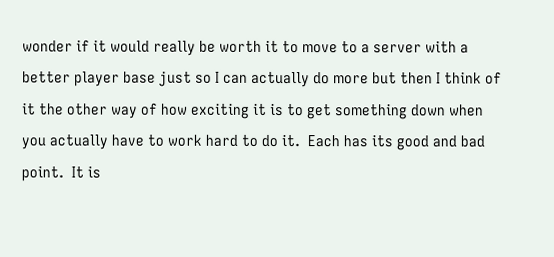wonder if it would really be worth it to move to a server with a better player base just so I can actually do more but then I think of it the other way of how exciting it is to get something down when you actually have to work hard to do it.  Each has its good and bad point.  It is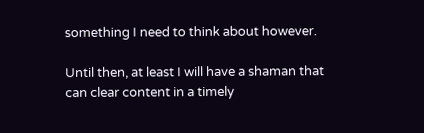something I need to think about however.

Until then, at least I will have a shaman that can clear content in a timely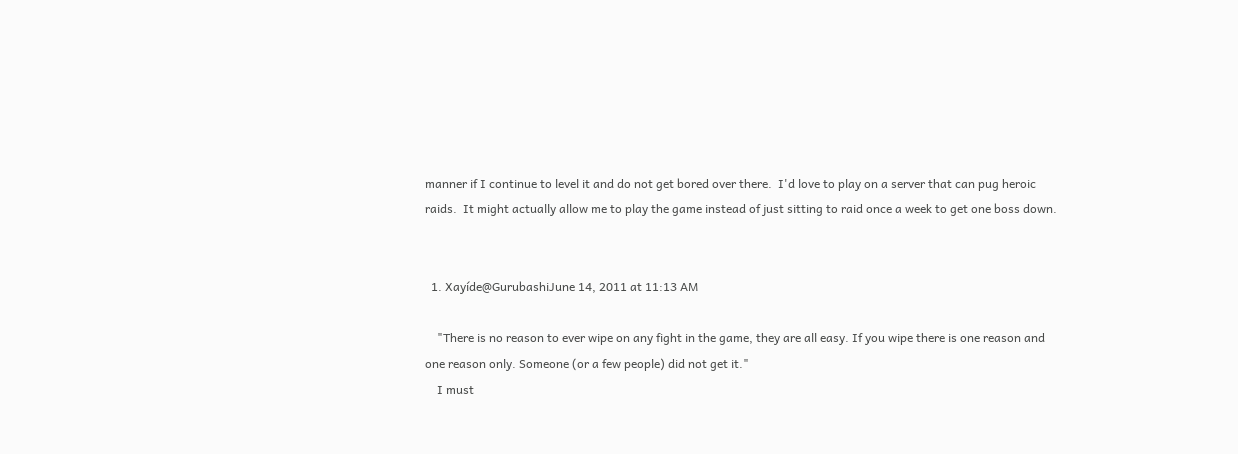manner if I continue to level it and do not get bored over there.  I'd love to play on a server that can pug heroic raids.  It might actually allow me to play the game instead of just sitting to raid once a week to get one boss down.


  1. Xayíde@GurubashiJune 14, 2011 at 11:13 AM

    "There is no reason to ever wipe on any fight in the game, they are all easy. If you wipe there is one reason and one reason only. Someone (or a few people) did not get it."
    I must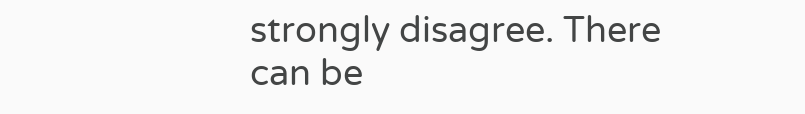strongly disagree. There can be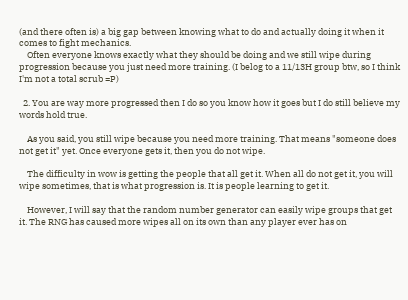(and there often is) a big gap between knowing what to do and actually doing it when it comes to fight mechanics.
    Often everyone knows exactly what they should be doing and we still wipe during progression because you just need more training. (I belog to a 11/13H group btw, so I think I'm not a total scrub =P)

  2. You are way more progressed then I do so you know how it goes but I do still believe my words hold true.

    As you said, you still wipe because you need more training. That means "someone does not get it" yet. Once everyone gets it, then you do not wipe.

    The difficulty in wow is getting the people that all get it. When all do not get it, you will wipe sometimes, that is what progression is. It is people learning to get it.

    However, I will say that the random number generator can easily wipe groups that get it. The RNG has caused more wipes all on its own than any player ever has on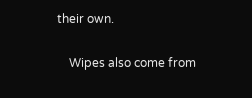their own.

    Wipes also come from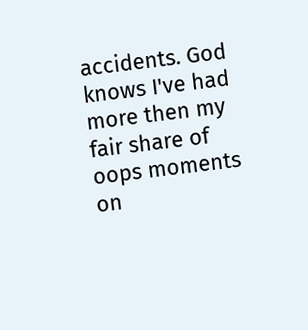accidents. God knows I've had more then my fair share of oops moments on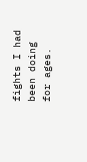fights I had been doing for ages.